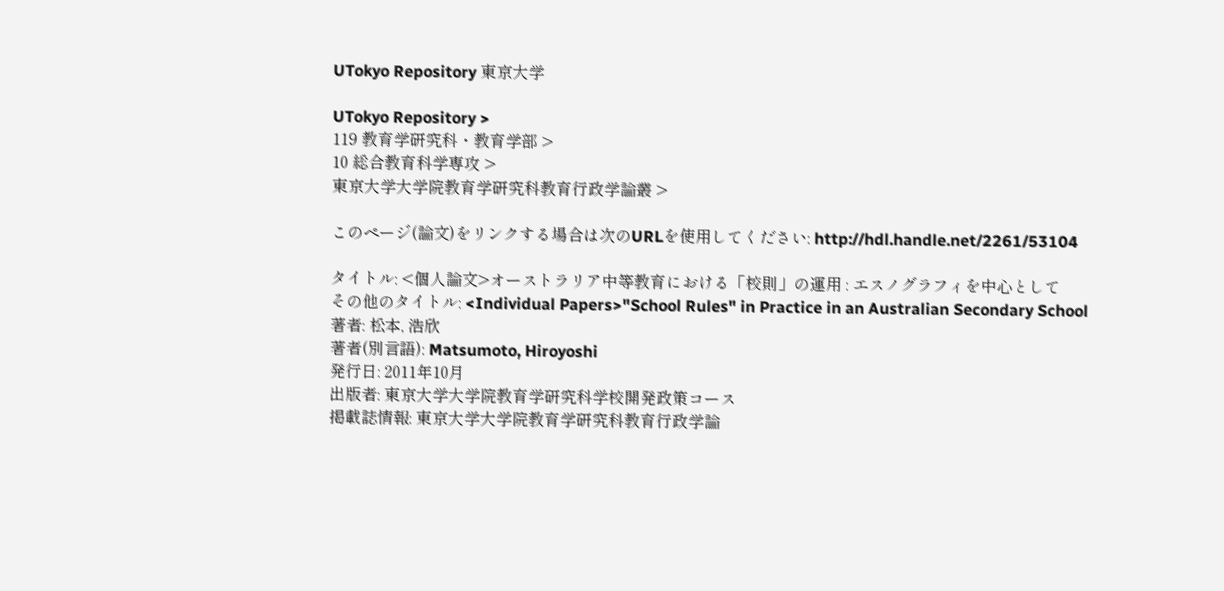UTokyo Repository 東京大学

UTokyo Repository >
119 教育学研究科・教育学部 >
10 総合教育科学専攻 >
東京大学大学院教育学研究科教育行政学論叢 >

このページ(論文)をリンクする場合は次のURLを使用してください: http://hdl.handle.net/2261/53104

タイトル: <個人論文>オーストラリア中等教育における「校則」の運用 : エスノグラフィを中心として
その他のタイトル: <Individual Papers>"School Rules" in Practice in an Australian Secondary School
著者: 松本, 浩欣
著者(別言語): Matsumoto, Hiroyoshi
発行日: 2011年10月
出版者: 東京大学大学院教育学研究科学校開発政策コース
掲載誌情報: 東京大学大学院教育学研究科教育行政学論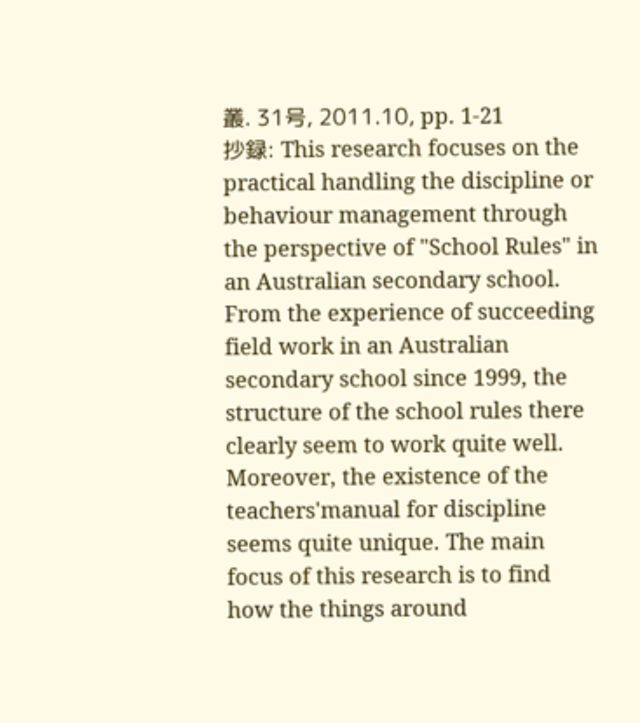叢. 31号, 2011.10, pp. 1-21
抄録: This research focuses on the practical handling the discipline or behaviour management through the perspective of "School Rules" in an Australian secondary school. From the experience of succeeding field work in an Australian secondary school since 1999, the structure of the school rules there clearly seem to work quite well. Moreover, the existence of the teachers'manual for discipline seems quite unique. The main focus of this research is to find how the things around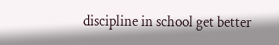discipline in school get better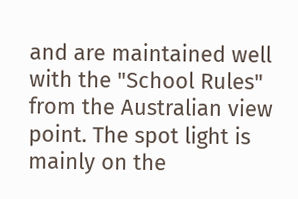and are maintained well with the "School Rules" from the Australian view point. The spot light is mainly on the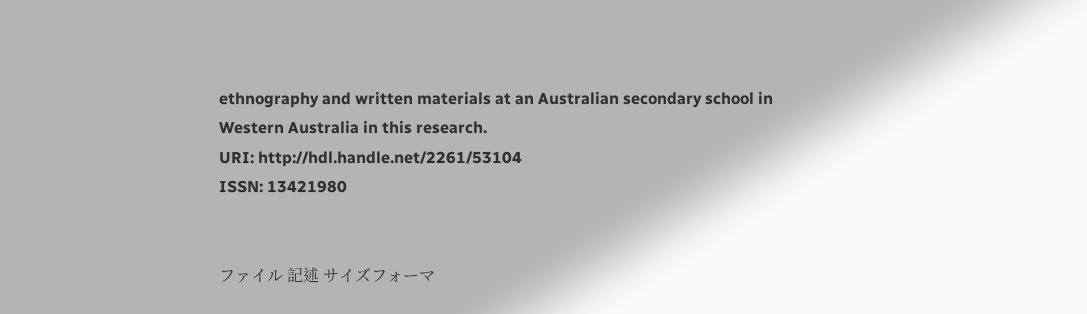ethnography and written materials at an Australian secondary school in Western Australia in this research.
URI: http://hdl.handle.net/2261/53104
ISSN: 13421980


ファイル 記述 サイズフォーマ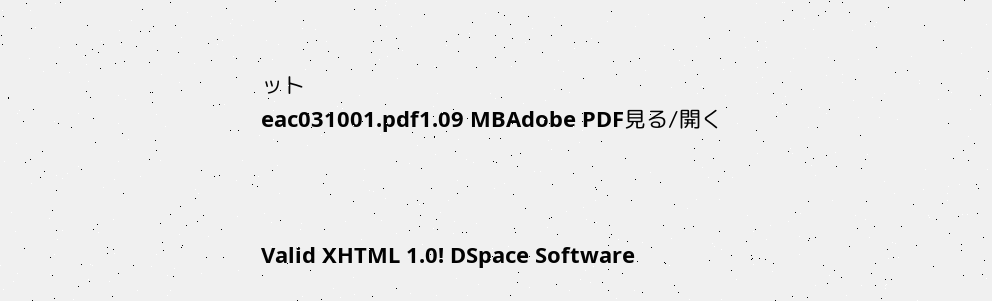ット
eac031001.pdf1.09 MBAdobe PDF見る/開く



Valid XHTML 1.0! DSpace Software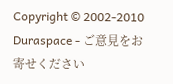Copyright © 2002-2010  Duraspace - ご意見をお寄せください